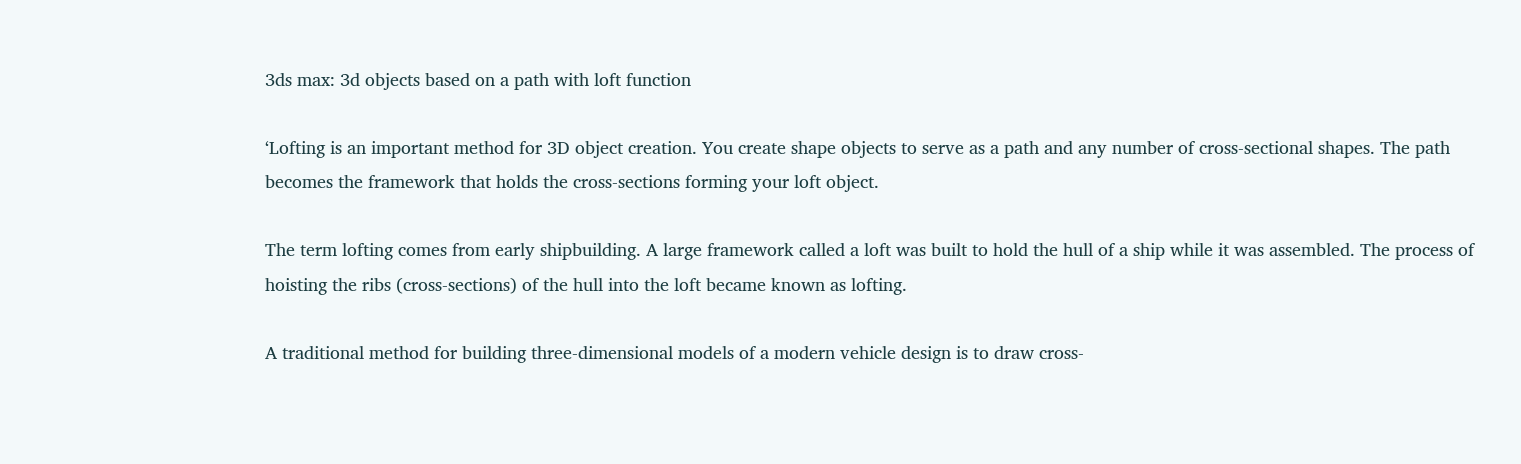3ds max: 3d objects based on a path with loft function

‘Lofting is an important method for 3D object creation. You create shape objects to serve as a path and any number of cross-sectional shapes. The path becomes the framework that holds the cross-sections forming your loft object.

The term lofting comes from early shipbuilding. A large framework called a loft was built to hold the hull of a ship while it was assembled. The process of hoisting the ribs (cross-sections) of the hull into the loft became known as lofting.

A traditional method for building three-dimensional models of a modern vehicle design is to draw cross-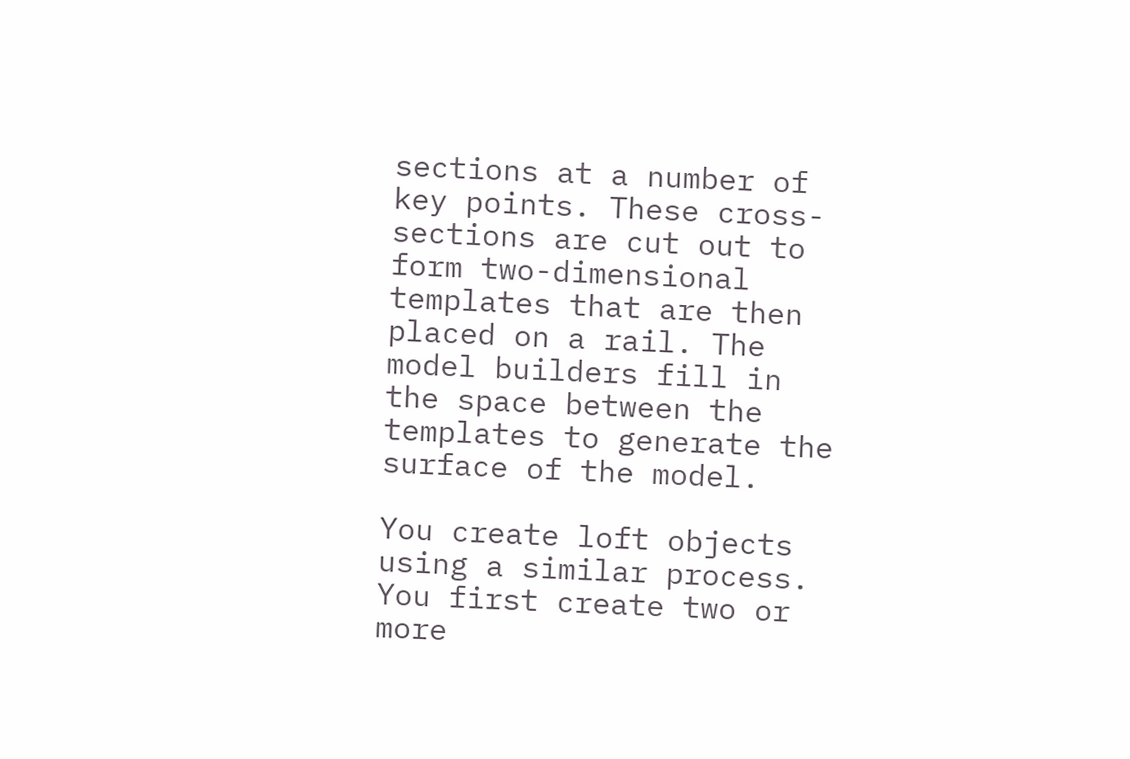sections at a number of key points. These cross-sections are cut out to form two-dimensional templates that are then placed on a rail. The model builders fill in the space between the templates to generate the surface of the model.

You create loft objects using a similar process. You first create two or more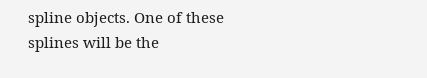spline objects. One of these splines will be the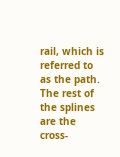rail, which is referred to as the path. The rest of the splines are the cross-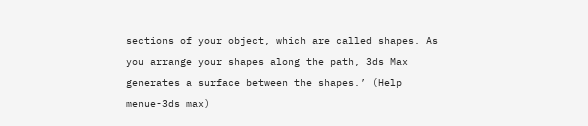sections of your object, which are called shapes. As you arrange your shapes along the path, 3ds Max generates a surface between the shapes.’ (Help menue-3ds max)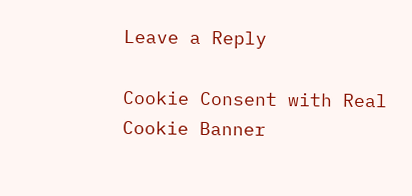Leave a Reply

Cookie Consent with Real Cookie Banner